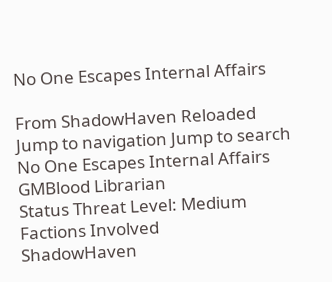No One Escapes Internal Affairs

From ShadowHaven Reloaded
Jump to navigation Jump to search
No One Escapes Internal Affairs
GMBlood Librarian
Status Threat Level: Medium
Factions Involved
ShadowHaven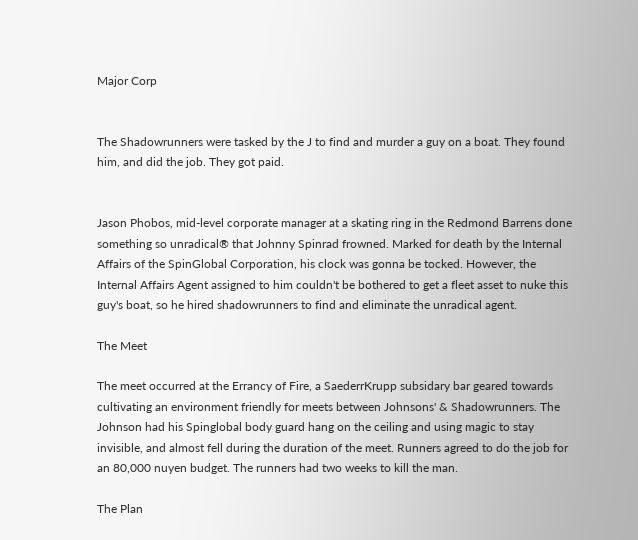Major Corp


The Shadowrunners were tasked by the J to find and murder a guy on a boat. They found him, and did the job. They got paid.


Jason Phobos, mid-level corporate manager at a skating ring in the Redmond Barrens done something so unradical® that Johnny Spinrad frowned. Marked for death by the Internal Affairs of the SpinGlobal Corporation, his clock was gonna be tocked. However, the Internal Affairs Agent assigned to him couldn't be bothered to get a fleet asset to nuke this guy's boat, so he hired shadowrunners to find and eliminate the unradical agent.

The Meet

The meet occurred at the Errancy of Fire, a SaederrKrupp subsidary bar geared towards cultivating an environment friendly for meets between Johnsons' & Shadowrunners. The Johnson had his Spinglobal body guard hang on the ceiling and using magic to stay invisible, and almost fell during the duration of the meet. Runners agreed to do the job for an 80,000 nuyen budget. The runners had two weeks to kill the man.

The Plan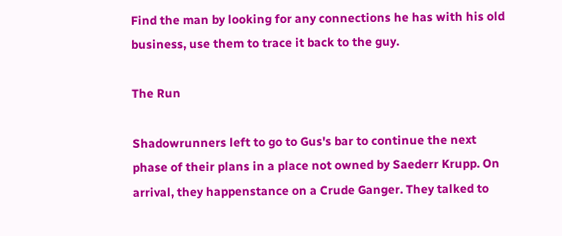Find the man by looking for any connections he has with his old business, use them to trace it back to the guy.

The Run

Shadowrunners left to go to Gus's bar to continue the next phase of their plans in a place not owned by Saederr Krupp. On arrival, they happenstance on a Crude Ganger. They talked to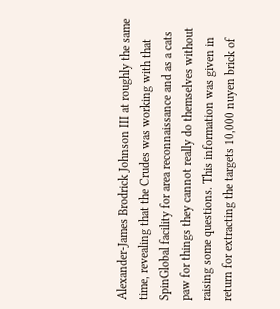Alexander-James Brodrick Johnson III at roughly the same time, revealing that the Crudes was working with that SpinGlobal facility for area reconnaissance and as a cats paw for things they cannot really do themselves without raising some questions. This information was given in return for extracting the targets 10,000 nuyen brick of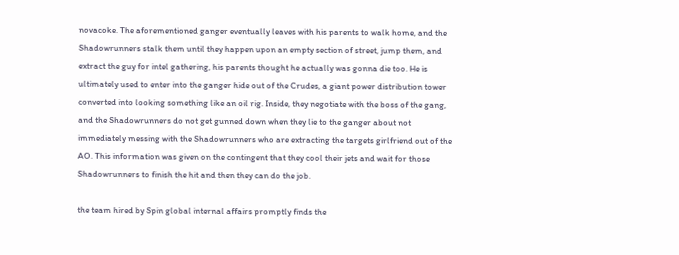novacoke. The aforementioned ganger eventually leaves with his parents to walk home, and the Shadowrunners stalk them until they happen upon an empty section of street, jump them, and extract the guy for intel gathering, his parents thought he actually was gonna die too. He is ultimately used to enter into the ganger hide out of the Crudes, a giant power distribution tower converted into looking something like an oil rig. Inside, they negotiate with the boss of the gang, and the Shadowrunners do not get gunned down when they lie to the ganger about not immediately messing with the Shadowrunners who are extracting the targets girlfriend out of the AO. This information was given on the contingent that they cool their jets and wait for those Shadowrunners to finish the hit and then they can do the job.

the team hired by Spin global internal affairs promptly finds the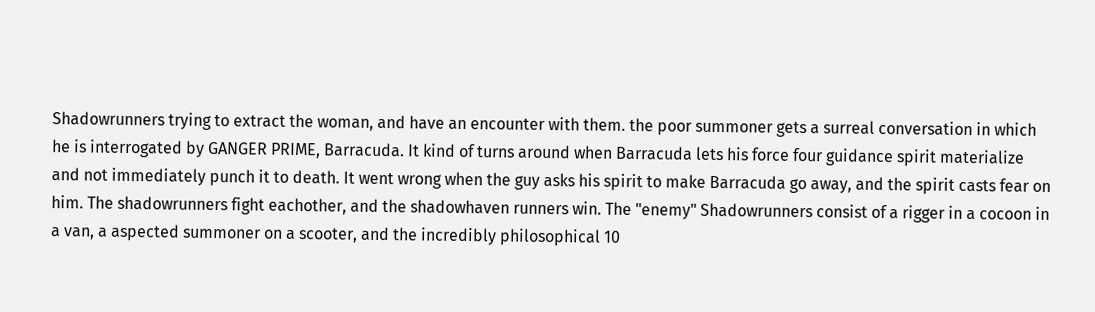Shadowrunners trying to extract the woman, and have an encounter with them. the poor summoner gets a surreal conversation in which he is interrogated by GANGER PRIME, Barracuda. It kind of turns around when Barracuda lets his force four guidance spirit materialize and not immediately punch it to death. It went wrong when the guy asks his spirit to make Barracuda go away, and the spirit casts fear on him. The shadowrunners fight eachother, and the shadowhaven runners win. The "enemy" Shadowrunners consist of a rigger in a cocoon in a van, a aspected summoner on a scooter, and the incredibly philosophical 10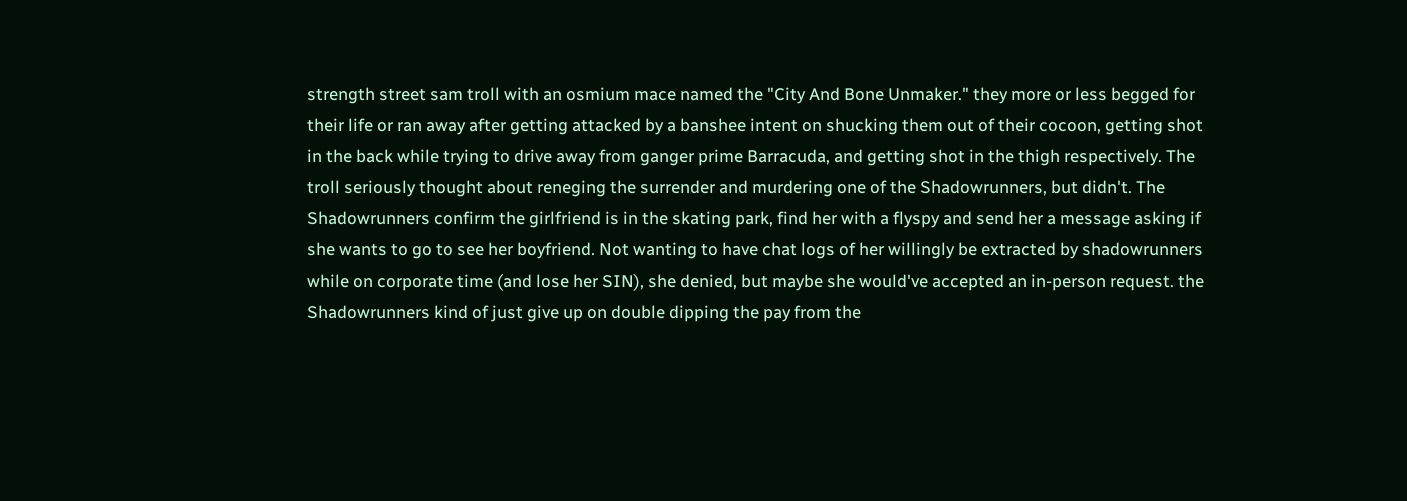strength street sam troll with an osmium mace named the "City And Bone Unmaker." they more or less begged for their life or ran away after getting attacked by a banshee intent on shucking them out of their cocoon, getting shot in the back while trying to drive away from ganger prime Barracuda, and getting shot in the thigh respectively. The troll seriously thought about reneging the surrender and murdering one of the Shadowrunners, but didn't. The Shadowrunners confirm the girlfriend is in the skating park, find her with a flyspy and send her a message asking if she wants to go to see her boyfriend. Not wanting to have chat logs of her willingly be extracted by shadowrunners while on corporate time (and lose her SIN), she denied, but maybe she would've accepted an in-person request. the Shadowrunners kind of just give up on double dipping the pay from the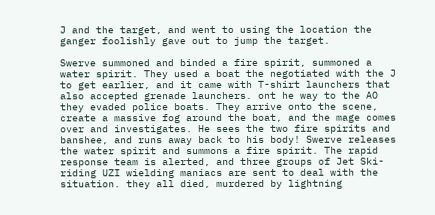J and the target, and went to using the location the ganger foolishly gave out to jump the target.

Swerve summoned and binded a fire spirit, summoned a water spirit. They used a boat the negotiated with the J to get earlier, and it came with T-shirt launchers that also accepted grenade launchers. ont he way to the AO they evaded police boats. They arrive onto the scene, create a massive fog around the boat, and the mage comes over and investigates. He sees the two fire spirits and banshee, and runs away back to his body! Swerve releases the water spirit and summons a fire spirit. The rapid response team is alerted, and three groups of Jet Ski-riding UZI wielding maniacs are sent to deal with the situation. they all died, murdered by lightning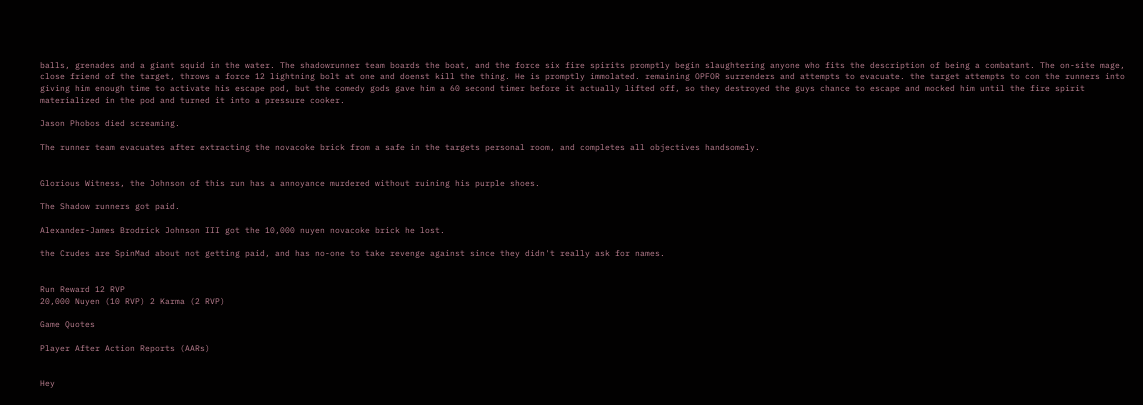balls, grenades and a giant squid in the water. The shadowrunner team boards the boat, and the force six fire spirits promptly begin slaughtering anyone who fits the description of being a combatant. The on-site mage, close friend of the target, throws a force 12 lightning bolt at one and doenst kill the thing. He is promptly immolated. remaining OPFOR surrenders and attempts to evacuate. the target attempts to con the runners into giving him enough time to activate his escape pod, but the comedy gods gave him a 60 second timer before it actually lifted off, so they destroyed the guys chance to escape and mocked him until the fire spirit materialized in the pod and turned it into a pressure cooker.

Jason Phobos died screaming.

The runner team evacuates after extracting the novacoke brick from a safe in the targets personal room, and completes all objectives handsomely.


Glorious Witness, the Johnson of this run has a annoyance murdered without ruining his purple shoes.

The Shadow runners got paid.

Alexander-James Brodrick Johnson III got the 10,000 nuyen novacoke brick he lost.

the Crudes are SpinMad about not getting paid, and has no-one to take revenge against since they didn't really ask for names.


Run Reward 12 RVP
20,000 Nuyen (10 RVP) 2 Karma (2 RVP)

Game Quotes

Player After Action Reports (AARs)


Hey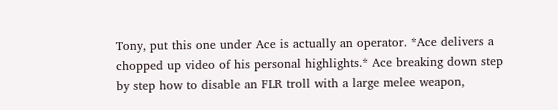Tony, put this one under Ace is actually an operator. *Ace delivers a chopped up video of his personal highlights.* Ace breaking down step by step how to disable an FLR troll with a large melee weapon,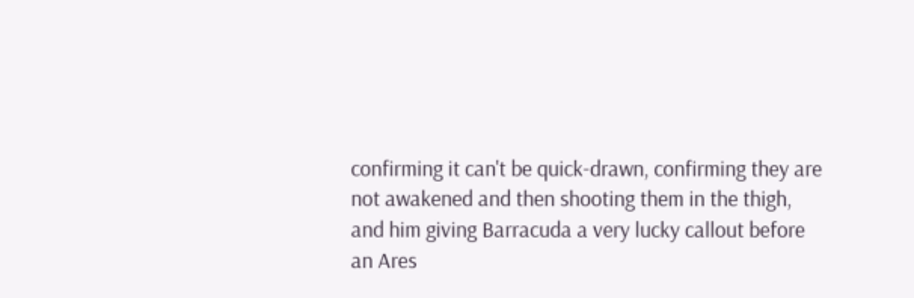confirming it can't be quick-drawn, confirming they are not awakened and then shooting them in the thigh, and him giving Barracuda a very lucky callout before an Ares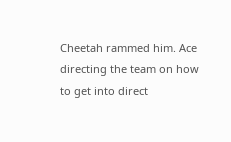Cheetah rammed him. Ace directing the team on how to get into direct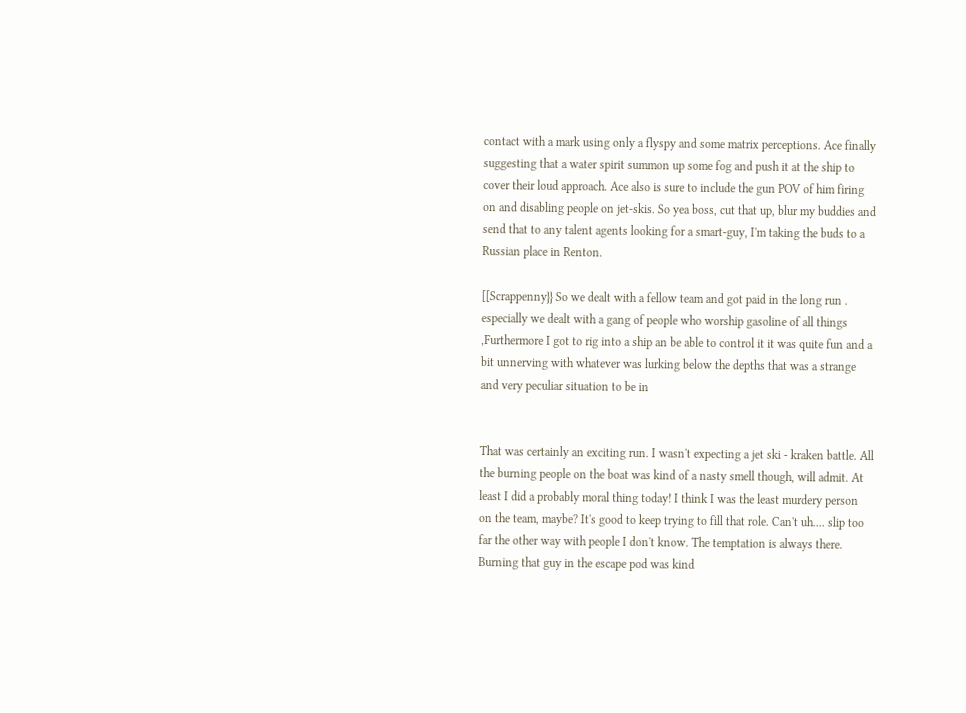contact with a mark using only a flyspy and some matrix perceptions. Ace finally suggesting that a water spirit summon up some fog and push it at the ship to cover their loud approach. Ace also is sure to include the gun POV of him firing on and disabling people on jet-skis. So yea boss, cut that up, blur my buddies and send that to any talent agents looking for a smart-guy, I'm taking the buds to a Russian place in Renton.

[[Scrappenny}} So we dealt with a fellow team and got paid in the long run . especially we dealt with a gang of people who worship gasoline of all things ,Furthermore I got to rig into a ship an be able to control it it was quite fun and a bit unnerving with whatever was lurking below the depths that was a strange and very peculiar situation to be in


That was certainly an exciting run. I wasn't expecting a jet ski - kraken battle. All the burning people on the boat was kind of a nasty smell though, will admit. At least I did a probably moral thing today! I think I was the least murdery person on the team, maybe? It's good to keep trying to fill that role. Can't uh.... slip too far the other way with people I don't know. The temptation is always there. Burning that guy in the escape pod was kind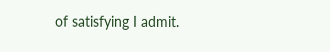of satisfying I admit.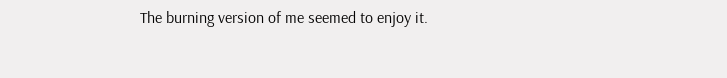The burning version of me seemed to enjoy it.